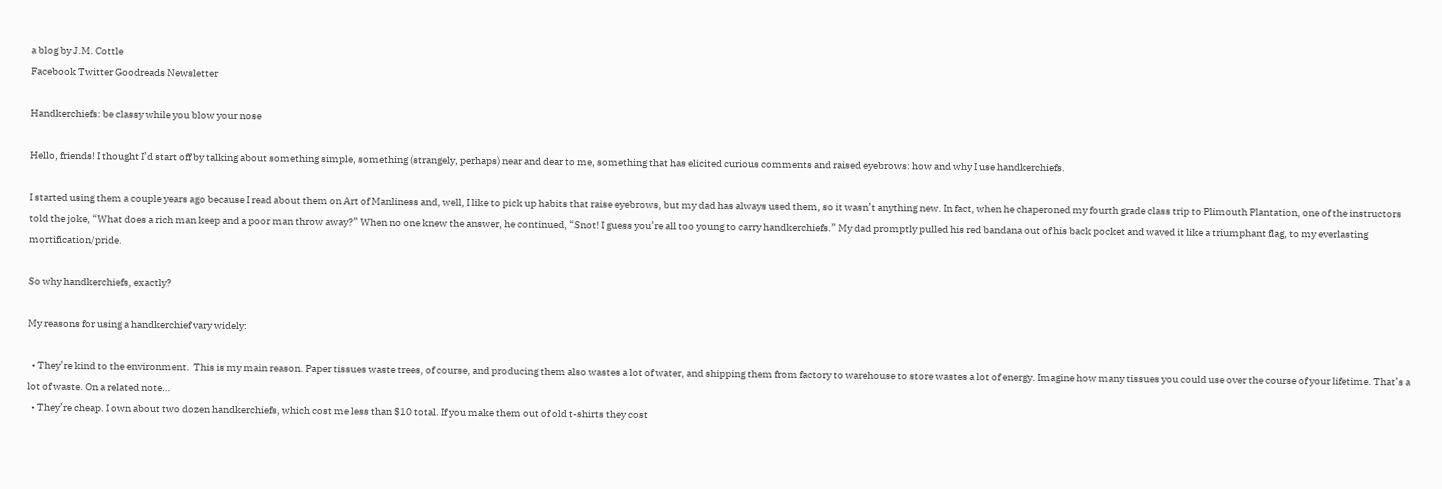a blog by J.M. Cottle
Facebook Twitter Goodreads Newsletter

Handkerchiefs: be classy while you blow your nose

Hello, friends! I thought I’d start off by talking about something simple, something (strangely, perhaps) near and dear to me, something that has elicited curious comments and raised eyebrows: how and why I use handkerchiefs.

I started using them a couple years ago because I read about them on Art of Manliness and, well, I like to pick up habits that raise eyebrows, but my dad has always used them, so it wasn’t anything new. In fact, when he chaperoned my fourth grade class trip to Plimouth Plantation, one of the instructors told the joke, “What does a rich man keep and a poor man throw away?” When no one knew the answer, he continued, “Snot! I guess you’re all too young to carry handkerchiefs.” My dad promptly pulled his red bandana out of his back pocket and waved it like a triumphant flag, to my everlasting mortification/pride.

So why handkerchiefs, exactly?

My reasons for using a handkerchief vary widely:

  • They’re kind to the environment.  This is my main reason. Paper tissues waste trees, of course, and producing them also wastes a lot of water, and shipping them from factory to warehouse to store wastes a lot of energy. Imagine how many tissues you could use over the course of your lifetime. That’s a lot of waste. On a related note…
  • They’re cheap. I own about two dozen handkerchiefs, which cost me less than $10 total. If you make them out of old t-shirts they cost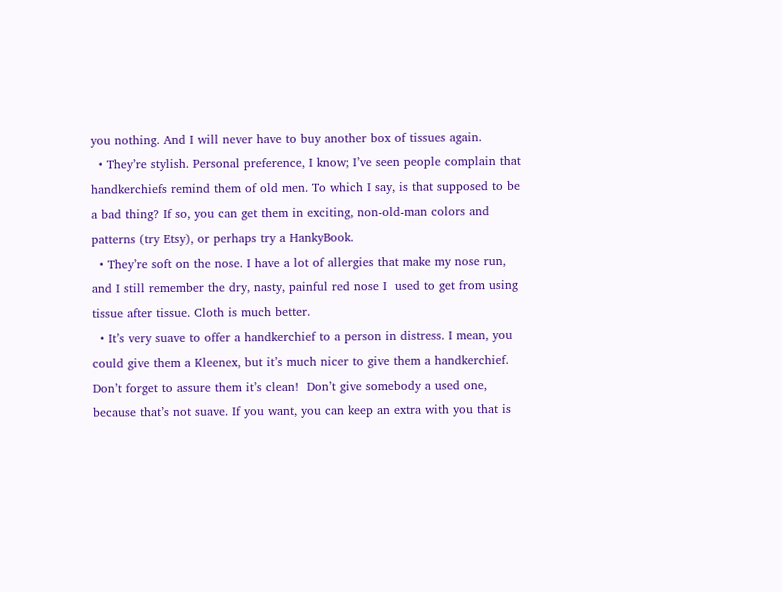you nothing. And I will never have to buy another box of tissues again.
  • They’re stylish. Personal preference, I know; I’ve seen people complain that handkerchiefs remind them of old men. To which I say, is that supposed to be a bad thing? If so, you can get them in exciting, non-old-man colors and patterns (try Etsy), or perhaps try a HankyBook.
  • They’re soft on the nose. I have a lot of allergies that make my nose run, and I still remember the dry, nasty, painful red nose I  used to get from using tissue after tissue. Cloth is much better.
  • It’s very suave to offer a handkerchief to a person in distress. I mean, you could give them a Kleenex, but it’s much nicer to give them a handkerchief. Don’t forget to assure them it’s clean!  Don’t give somebody a used one, because that’s not suave. If you want, you can keep an extra with you that is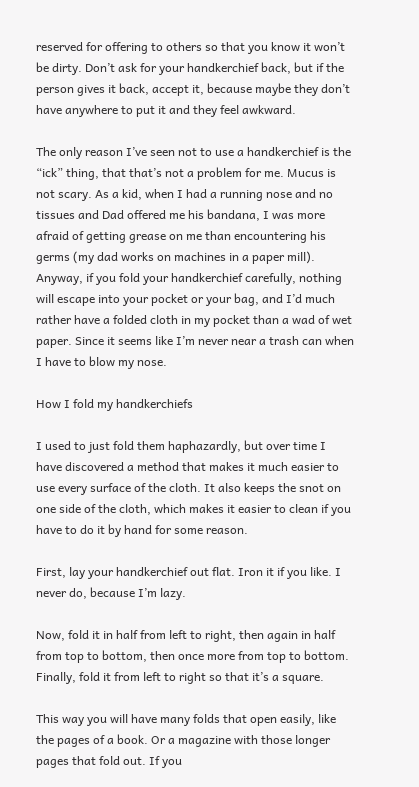reserved for offering to others so that you know it won’t be dirty. Don’t ask for your handkerchief back, but if the person gives it back, accept it, because maybe they don’t have anywhere to put it and they feel awkward.

The only reason I’ve seen not to use a handkerchief is the “ick” thing, that that’s not a problem for me. Mucus is not scary. As a kid, when I had a running nose and no tissues and Dad offered me his bandana, I was more afraid of getting grease on me than encountering his germs (my dad works on machines in a paper mill). Anyway, if you fold your handkerchief carefully, nothing will escape into your pocket or your bag, and I’d much rather have a folded cloth in my pocket than a wad of wet paper. Since it seems like I’m never near a trash can when I have to blow my nose.

How I fold my handkerchiefs

I used to just fold them haphazardly, but over time I have discovered a method that makes it much easier to use every surface of the cloth. It also keeps the snot on one side of the cloth, which makes it easier to clean if you have to do it by hand for some reason.

First, lay your handkerchief out flat. Iron it if you like. I never do, because I’m lazy.

Now, fold it in half from left to right, then again in half from top to bottom, then once more from top to bottom. Finally, fold it from left to right so that it’s a square.

This way you will have many folds that open easily, like the pages of a book. Or a magazine with those longer pages that fold out. If you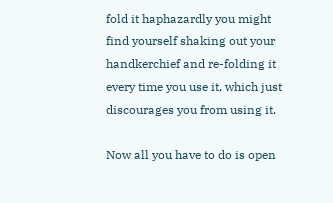fold it haphazardly you might find yourself shaking out your handkerchief and re-folding it every time you use it, which just discourages you from using it.

Now all you have to do is open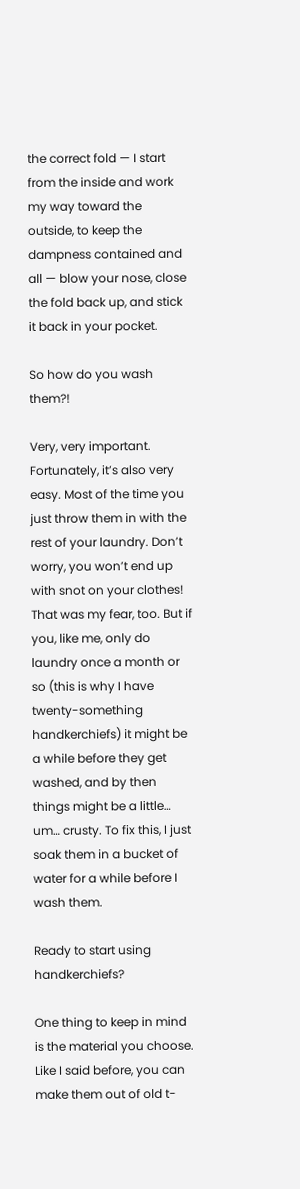the correct fold — I start from the inside and work my way toward the outside, to keep the dampness contained and all — blow your nose, close the fold back up, and stick it back in your pocket.

So how do you wash them?!

Very, very important. Fortunately, it’s also very easy. Most of the time you just throw them in with the rest of your laundry. Don’t worry, you won’t end up with snot on your clothes! That was my fear, too. But if you, like me, only do laundry once a month or so (this is why I have twenty-something handkerchiefs) it might be a while before they get washed, and by then things might be a little… um… crusty. To fix this, I just soak them in a bucket of water for a while before I wash them.

Ready to start using handkerchiefs?

One thing to keep in mind is the material you choose. Like I said before, you can make them out of old t-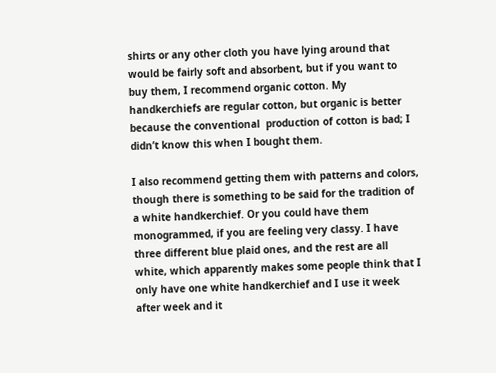shirts or any other cloth you have lying around that would be fairly soft and absorbent, but if you want to buy them, I recommend organic cotton. My handkerchiefs are regular cotton, but organic is better because the conventional  production of cotton is bad; I didn’t know this when I bought them.

I also recommend getting them with patterns and colors, though there is something to be said for the tradition of a white handkerchief. Or you could have them monogrammed, if you are feeling very classy. I have three different blue plaid ones, and the rest are all white, which apparently makes some people think that I only have one white handkerchief and I use it week after week and it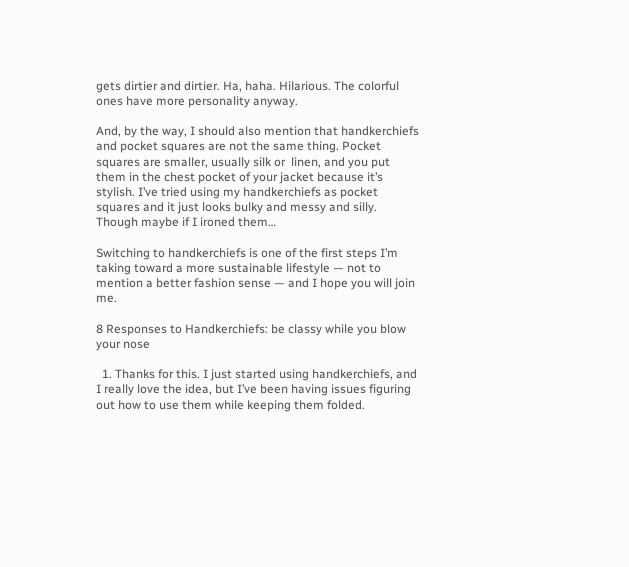gets dirtier and dirtier. Ha, haha. Hilarious. The colorful ones have more personality anyway.

And, by the way, I should also mention that handkerchiefs and pocket squares are not the same thing. Pocket squares are smaller, usually silk or  linen, and you put them in the chest pocket of your jacket because it’s stylish. I’ve tried using my handkerchiefs as pocket squares and it just looks bulky and messy and silly. Though maybe if I ironed them…

Switching to handkerchiefs is one of the first steps I’m taking toward a more sustainable lifestyle — not to mention a better fashion sense — and I hope you will join me.

8 Responses to Handkerchiefs: be classy while you blow your nose

  1. Thanks for this. I just started using handkerchiefs, and I really love the idea, but I’ve been having issues figuring out how to use them while keeping them folded.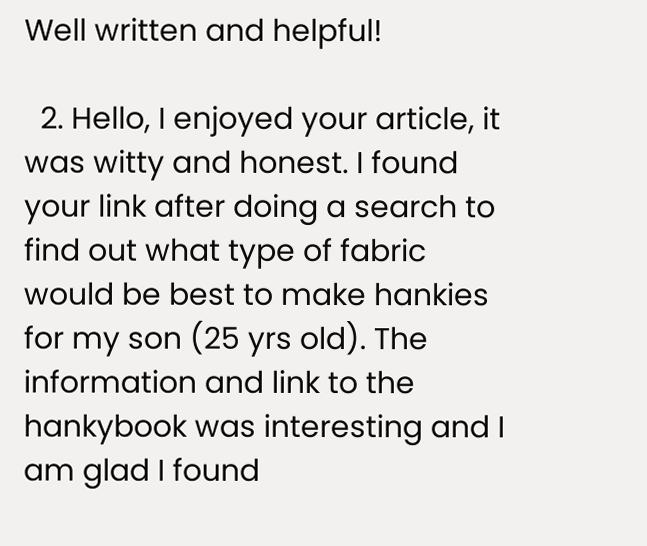Well written and helpful!

  2. Hello, I enjoyed your article, it was witty and honest. I found your link after doing a search to find out what type of fabric would be best to make hankies for my son (25 yrs old). The information and link to the hankybook was interesting and I am glad I found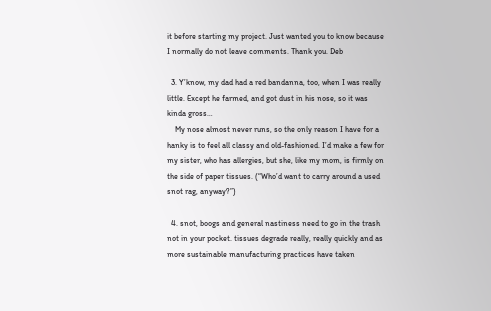it before starting my project. Just wanted you to know because I normally do not leave comments. Thank you. Deb

  3. Y’know, my dad had a red bandanna, too, when I was really little. Except he farmed, and got dust in his nose, so it was kinda gross…
    My nose almost never runs, so the only reason I have for a hanky is to feel all classy and old-fashioned. I’d make a few for my sister, who has allergies, but she, like my mom, is firmly on the side of paper tissues. (“Who’d want to carry around a used snot rag, anyway?”)

  4. snot, boogs and general nastiness need to go in the trash not in your pocket. tissues degrade really, really quickly and as more sustainable manufacturing practices have taken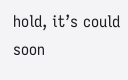hold, it’s could soon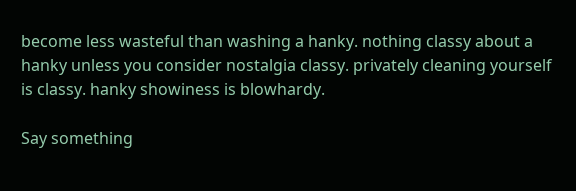become less wasteful than washing a hanky. nothing classy about a hanky unless you consider nostalgia classy. privately cleaning yourself is classy. hanky showiness is blowhardy.

Say something